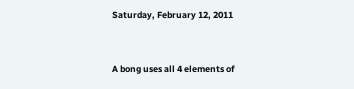Saturday, February 12, 2011


A bong uses all 4 elements of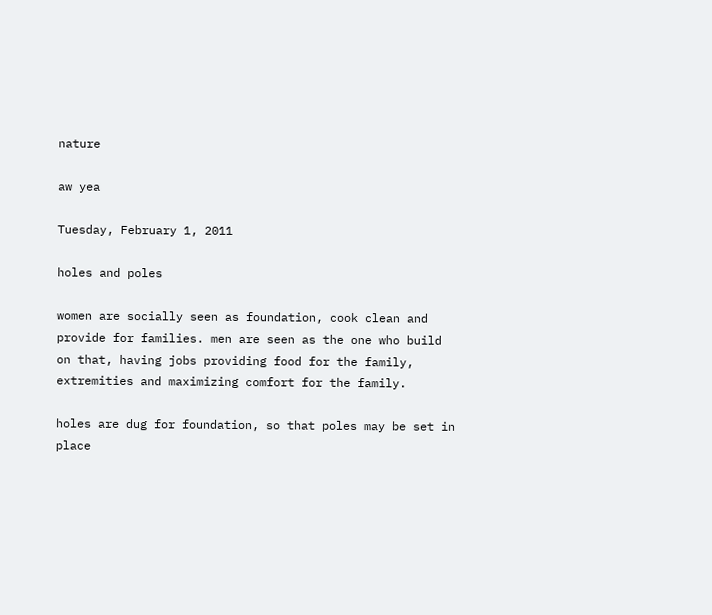nature

aw yea

Tuesday, February 1, 2011

holes and poles

women are socially seen as foundation, cook clean and provide for families. men are seen as the one who build on that, having jobs providing food for the family, extremities and maximizing comfort for the family.

holes are dug for foundation, so that poles may be set in place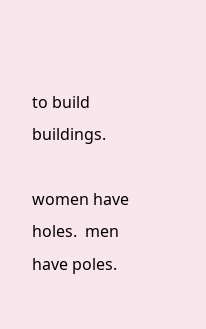to build buildings.

women have holes.  men have poles.